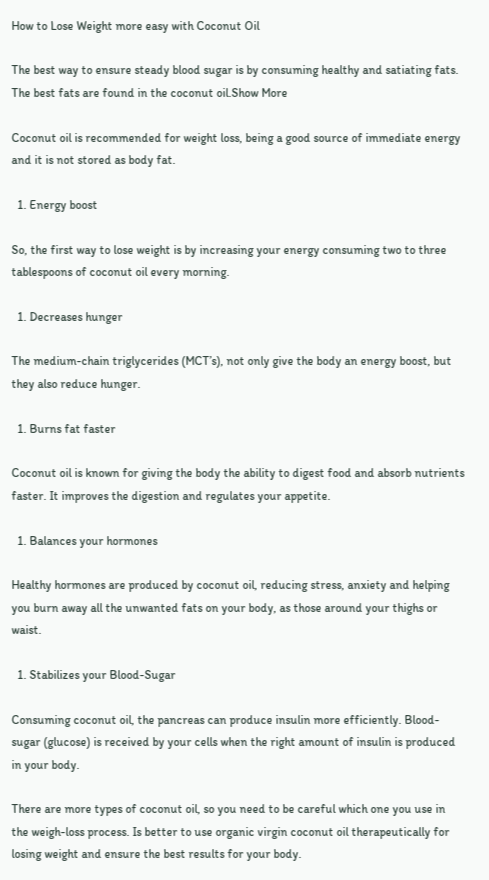How to Lose Weight more easy with Coconut Oil

The best way to ensure steady blood sugar is by consuming healthy and satiating fats. The best fats are found in the coconut oil.Show More

Coconut oil is recommended for weight loss, being a good source of immediate energy and it is not stored as body fat.

  1. Energy boost

So, the first way to lose weight is by increasing your energy consuming two to three tablespoons of coconut oil every morning.

  1. Decreases hunger

The medium-chain triglycerides (MCT’s), not only give the body an energy boost, but they also reduce hunger.

  1. Burns fat faster

Coconut oil is known for giving the body the ability to digest food and absorb nutrients faster. It improves the digestion and regulates your appetite.

  1. Balances your hormones

Healthy hormones are produced by coconut oil, reducing stress, anxiety and helping you burn away all the unwanted fats on your body, as those around your thighs or waist.

  1. Stabilizes your Blood-Sugar

Consuming coconut oil, the pancreas can produce insulin more efficiently. Blood-sugar (glucose) is received by your cells when the right amount of insulin is produced in your body.

There are more types of coconut oil, so you need to be careful which one you use in the weigh-loss process. Is better to use organic virgin coconut oil therapeutically for losing weight and ensure the best results for your body.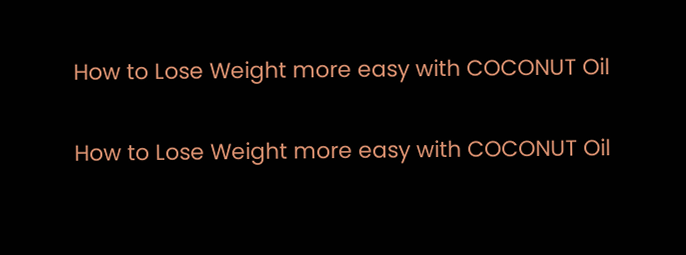How to Lose Weight more easy with COCONUT Oil

How to Lose Weight more easy with COCONUT Oil